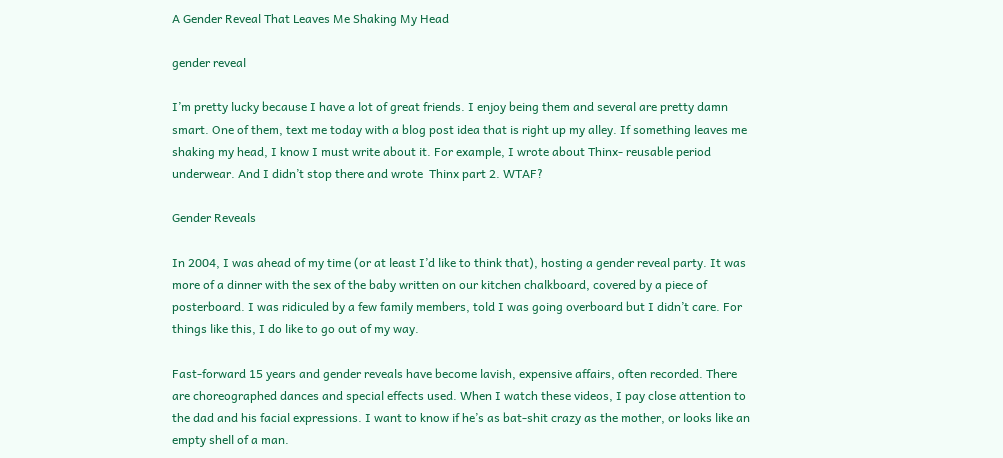A Gender Reveal That Leaves Me Shaking My Head

gender reveal

I’m pretty lucky because I have a lot of great friends. I enjoy being them and several are pretty damn smart. One of them, text me today with a blog post idea that is right up my alley. If something leaves me shaking my head, I know I must write about it. For example, I wrote about Thinx- reusable period underwear. And I didn’t stop there and wrote  Thinx part 2. WTAF?

Gender Reveals

In 2004, I was ahead of my time (or at least I’d like to think that), hosting a gender reveal party. It was more of a dinner with the sex of the baby written on our kitchen chalkboard, covered by a piece of posterboard. I was ridiculed by a few family members, told I was going overboard but I didn’t care. For things like this, I do like to go out of my way.

Fast-forward 15 years and gender reveals have become lavish, expensive affairs, often recorded. There are choreographed dances and special effects used. When I watch these videos, I pay close attention to the dad and his facial expressions. I want to know if he’s as bat-shit crazy as the mother, or looks like an empty shell of a man.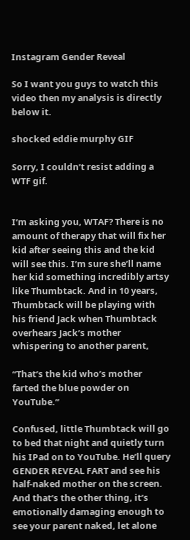Instagram Gender Reveal

So I want you guys to watch this video then my analysis is directly below it.

shocked eddie murphy GIF

Sorry, I couldn’t resist adding a WTF gif.


I’m asking you, WTAF? There is no amount of therapy that will fix her kid after seeing this and the kid will see this. I’m sure she’ll name her kid something incredibly artsy like Thumbtack. And in 10 years, Thumbtack will be playing with his friend Jack when Thumbtack overhears Jack’s mother whispering to another parent,

“That’s the kid who’s mother farted the blue powder on YouTube.”

Confused, little Thumbtack will go to bed that night and quietly turn his IPad on to YouTube. He’ll query GENDER REVEAL FART and see his half-naked mother on the screen. And that’s the other thing, it’s emotionally damaging enough to see your parent naked, let alone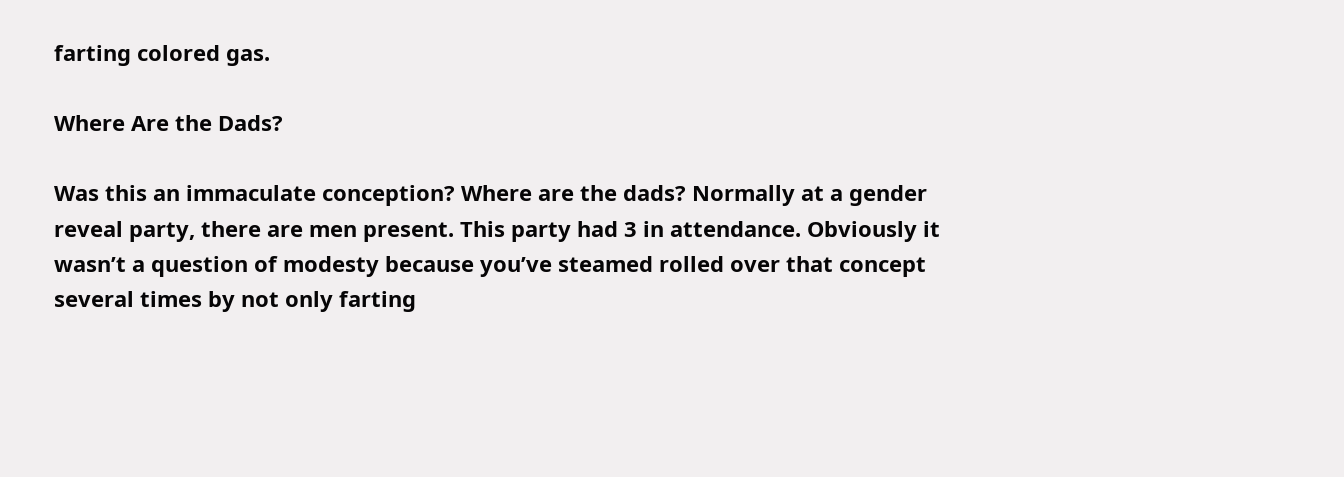farting colored gas.

Where Are the Dads?

Was this an immaculate conception? Where are the dads? Normally at a gender reveal party, there are men present. This party had 3 in attendance. Obviously it wasn’t a question of modesty because you’ve steamed rolled over that concept several times by not only farting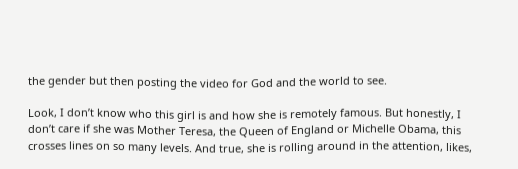the gender but then posting the video for God and the world to see.

Look, I don’t know who this girl is and how she is remotely famous. But honestly, I don’t care if she was Mother Teresa, the Queen of England or Michelle Obama, this crosses lines on so many levels. And true, she is rolling around in the attention, likes,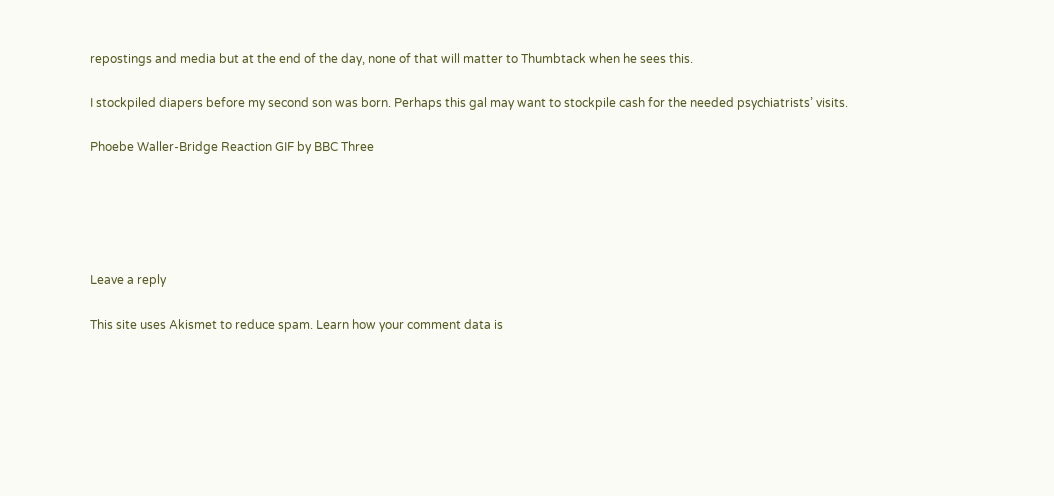repostings and media but at the end of the day, none of that will matter to Thumbtack when he sees this.

I stockpiled diapers before my second son was born. Perhaps this gal may want to stockpile cash for the needed psychiatrists’ visits.

Phoebe Waller-Bridge Reaction GIF by BBC Three





Leave a reply

This site uses Akismet to reduce spam. Learn how your comment data is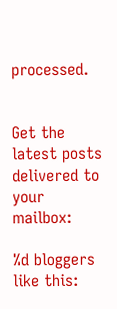processed.


Get the latest posts delivered to your mailbox:

%d bloggers like this: